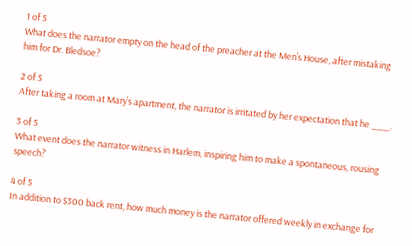1 of 5
What does the narrator empty on the head of the preacher at the Men’s House, after mistaking him for Dr. Bledsoe?

2 of 5
After taking a room at Mary’s apartment, the narrator is irritated by her expectation that he ___.

3 of 5
What event does the narrator witness in Harlem, inspiring him to make a spontaneous, rousing speech?

4 of 5
In addition to $300 back rent, how much money is the narrator offered weekly in exchange for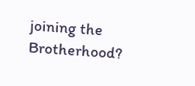joining the Brotherhood?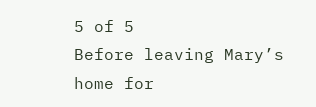5 of 5
Before leaving Mary’s home for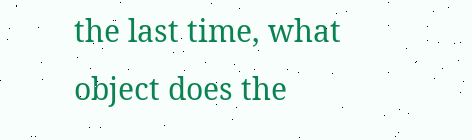the last time, what object does the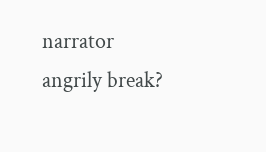narrator angrily break?